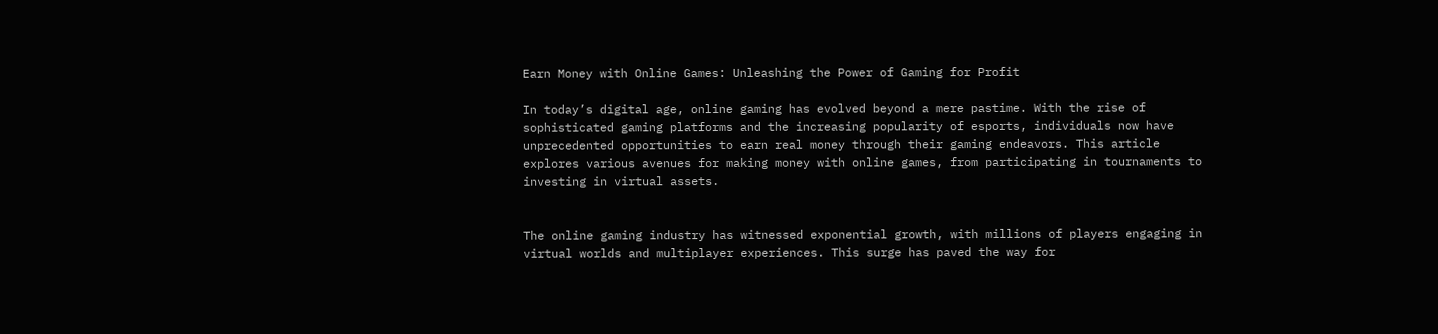Earn Money with Online Games: Unleashing the Power of Gaming for Profit

In today’s digital age, online gaming has evolved beyond a mere pastime. With the rise of sophisticated gaming platforms and the increasing popularity of esports, individuals now have unprecedented opportunities to earn real money through their gaming endeavors. This article explores various avenues for making money with online games, from participating in tournaments to investing in virtual assets.


The online gaming industry has witnessed exponential growth, with millions of players engaging in virtual worlds and multiplayer experiences. This surge has paved the way for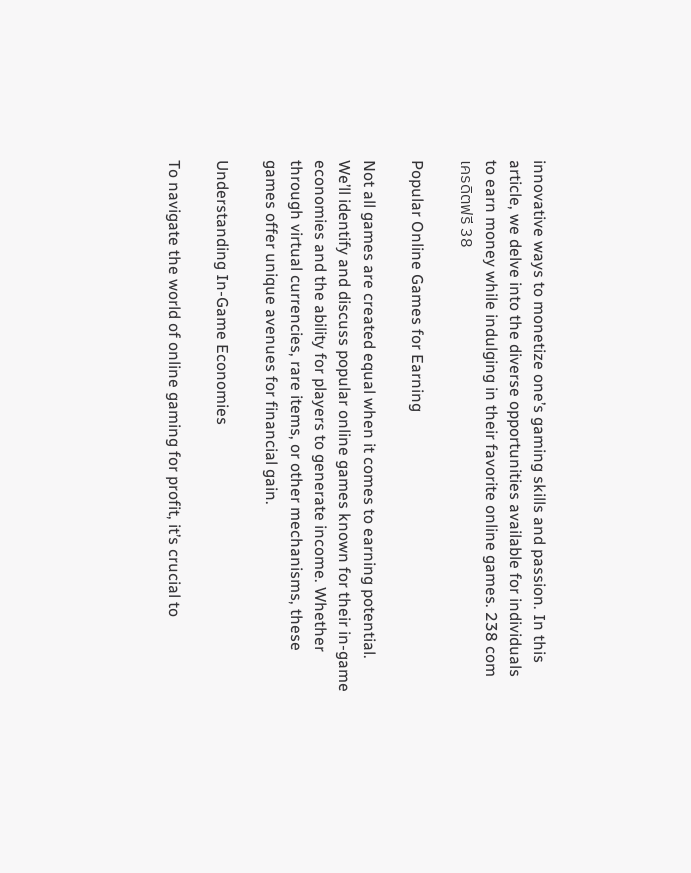innovative ways to monetize one’s gaming skills and passion. In this article, we delve into the diverse opportunities available for individuals to earn money while indulging in their favorite online games. 238 com เครดิตฟรี 38

Popular Online Games for Earning

Not all games are created equal when it comes to earning potential. We’ll identify and discuss popular online games known for their in-game economies and the ability for players to generate income. Whether through virtual currencies, rare items, or other mechanisms, these games offer unique avenues for financial gain.

Understanding In-Game Economies

To navigate the world of online gaming for profit, it’s crucial to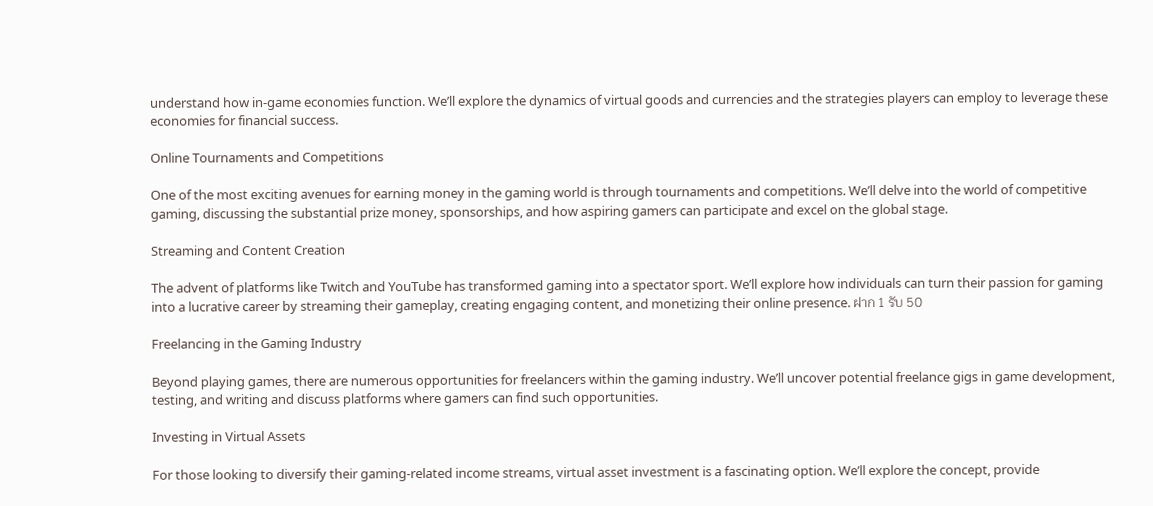understand how in-game economies function. We’ll explore the dynamics of virtual goods and currencies and the strategies players can employ to leverage these economies for financial success.

Online Tournaments and Competitions

One of the most exciting avenues for earning money in the gaming world is through tournaments and competitions. We’ll delve into the world of competitive gaming, discussing the substantial prize money, sponsorships, and how aspiring gamers can participate and excel on the global stage.

Streaming and Content Creation

The advent of platforms like Twitch and YouTube has transformed gaming into a spectator sport. We’ll explore how individuals can turn their passion for gaming into a lucrative career by streaming their gameplay, creating engaging content, and monetizing their online presence. ฝาก 1 รับ 50

Freelancing in the Gaming Industry

Beyond playing games, there are numerous opportunities for freelancers within the gaming industry. We’ll uncover potential freelance gigs in game development, testing, and writing and discuss platforms where gamers can find such opportunities.

Investing in Virtual Assets

For those looking to diversify their gaming-related income streams, virtual asset investment is a fascinating option. We’ll explore the concept, provide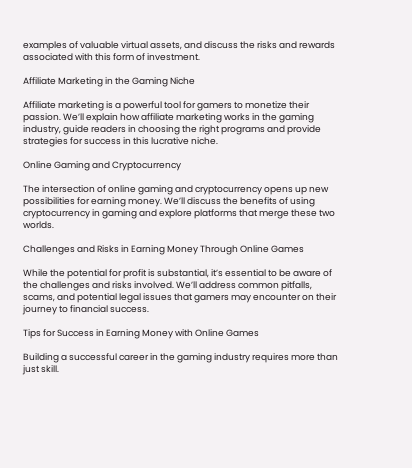examples of valuable virtual assets, and discuss the risks and rewards associated with this form of investment.

Affiliate Marketing in the Gaming Niche

Affiliate marketing is a powerful tool for gamers to monetize their passion. We’ll explain how affiliate marketing works in the gaming industry, guide readers in choosing the right programs and provide strategies for success in this lucrative niche.

Online Gaming and Cryptocurrency

The intersection of online gaming and cryptocurrency opens up new possibilities for earning money. We’ll discuss the benefits of using cryptocurrency in gaming and explore platforms that merge these two worlds.

Challenges and Risks in Earning Money Through Online Games

While the potential for profit is substantial, it’s essential to be aware of the challenges and risks involved. We’ll address common pitfalls, scams, and potential legal issues that gamers may encounter on their journey to financial success.

Tips for Success in Earning Money with Online Games

Building a successful career in the gaming industry requires more than just skill.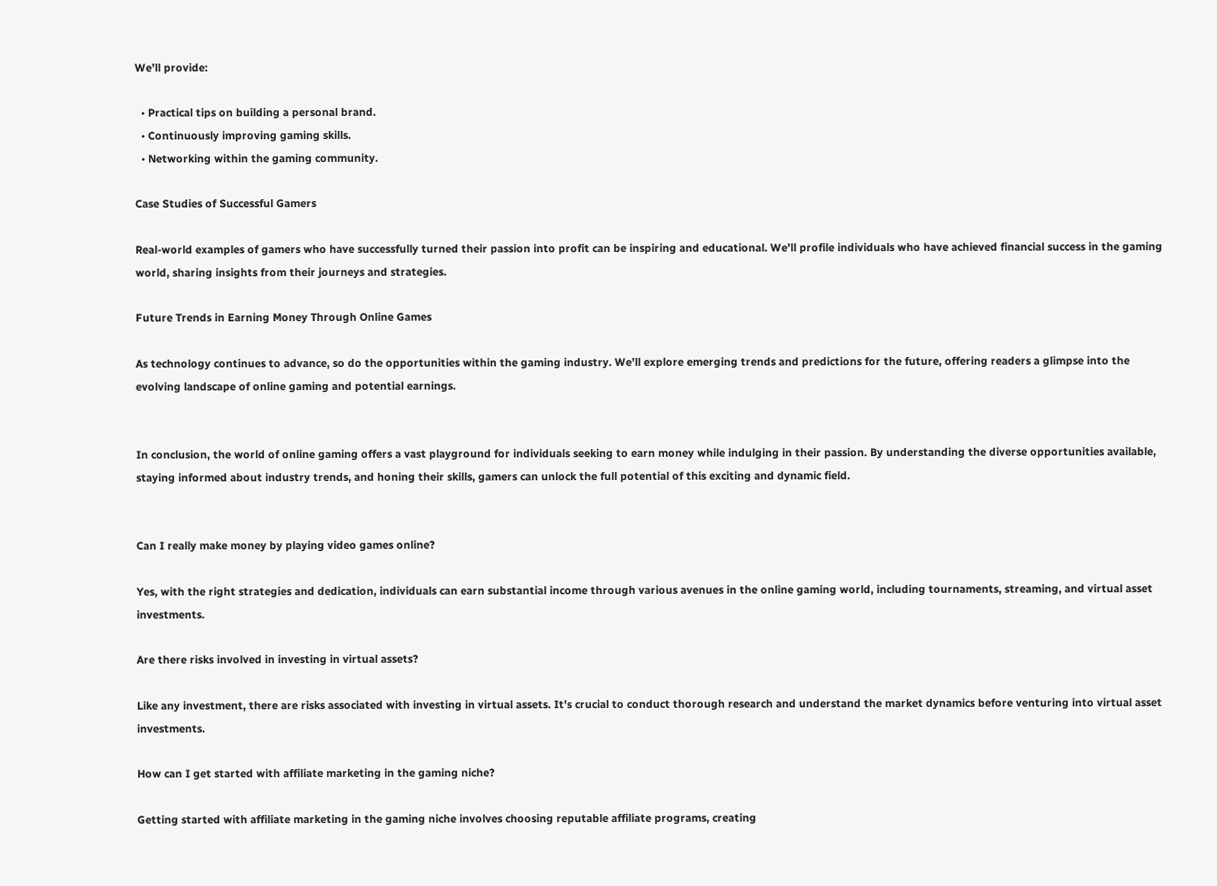We’ll provide:

  • Practical tips on building a personal brand.
  • Continuously improving gaming skills.
  • Networking within the gaming community.

Case Studies of Successful Gamers

Real-world examples of gamers who have successfully turned their passion into profit can be inspiring and educational. We’ll profile individuals who have achieved financial success in the gaming world, sharing insights from their journeys and strategies.

Future Trends in Earning Money Through Online Games

As technology continues to advance, so do the opportunities within the gaming industry. We’ll explore emerging trends and predictions for the future, offering readers a glimpse into the evolving landscape of online gaming and potential earnings.


In conclusion, the world of online gaming offers a vast playground for individuals seeking to earn money while indulging in their passion. By understanding the diverse opportunities available, staying informed about industry trends, and honing their skills, gamers can unlock the full potential of this exciting and dynamic field.


Can I really make money by playing video games online?

Yes, with the right strategies and dedication, individuals can earn substantial income through various avenues in the online gaming world, including tournaments, streaming, and virtual asset investments.

Are there risks involved in investing in virtual assets?

Like any investment, there are risks associated with investing in virtual assets. It’s crucial to conduct thorough research and understand the market dynamics before venturing into virtual asset investments.

How can I get started with affiliate marketing in the gaming niche?

Getting started with affiliate marketing in the gaming niche involves choosing reputable affiliate programs, creating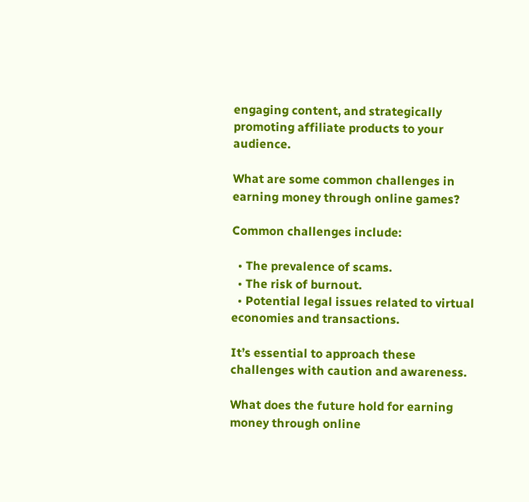engaging content, and strategically promoting affiliate products to your audience.

What are some common challenges in earning money through online games?

Common challenges include:

  • The prevalence of scams.
  • The risk of burnout.
  • Potential legal issues related to virtual economies and transactions.

It’s essential to approach these challenges with caution and awareness.

What does the future hold for earning money through online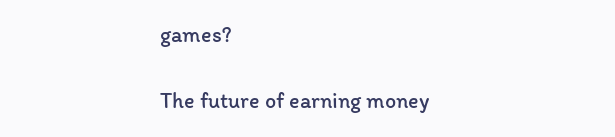games?

The future of earning money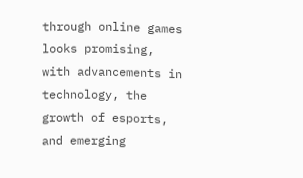through online games looks promising, with advancements in technology, the growth of esports, and emerging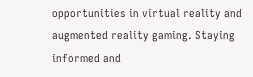opportunities in virtual reality and augmented reality gaming. Staying informed and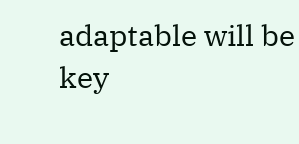adaptable will be key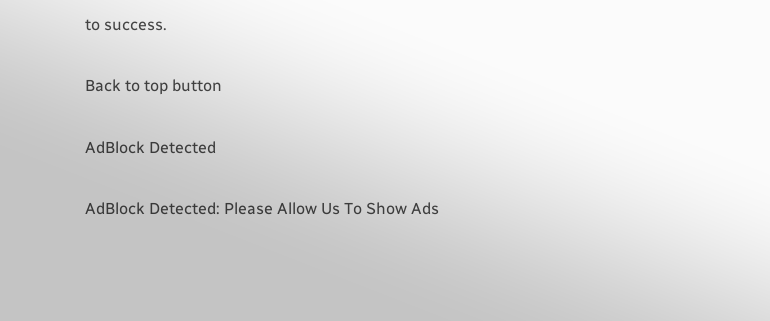to success.

Back to top button

AdBlock Detected

AdBlock Detected: Please Allow Us To Show Ads